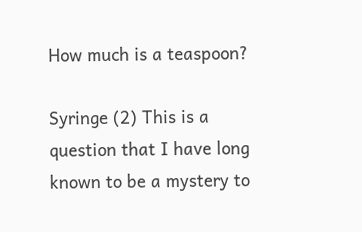How much is a teaspoon?

Syringe (2) This is a question that I have long known to be a mystery to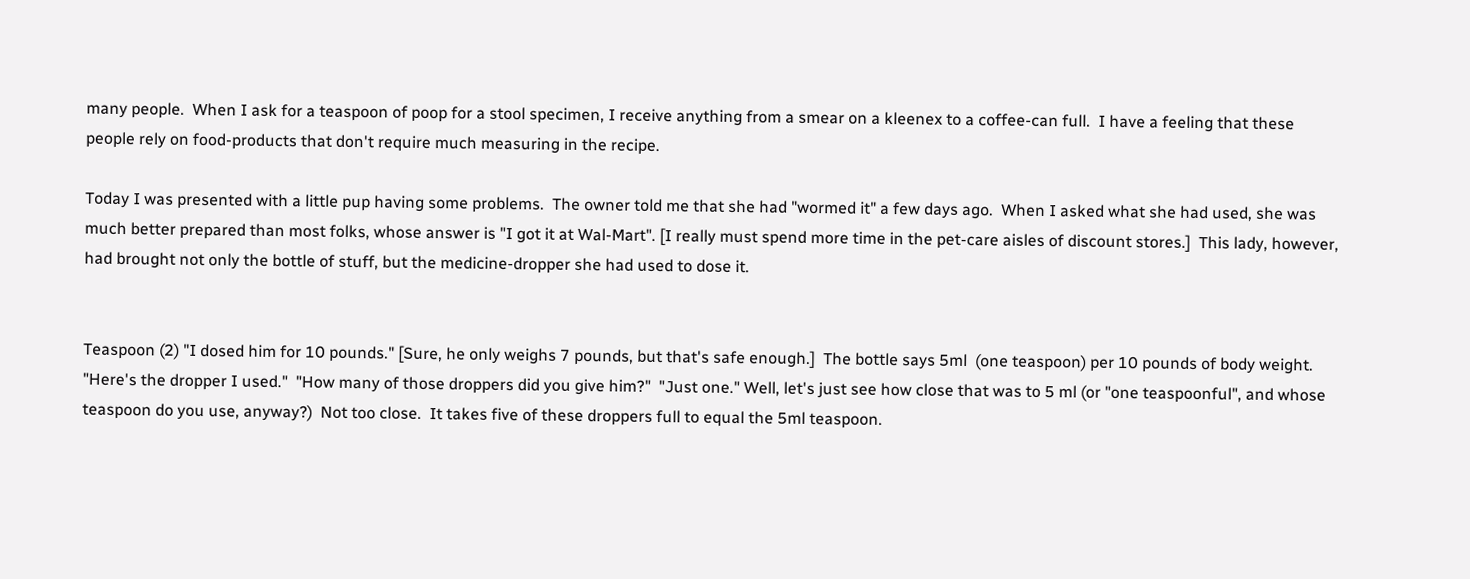many people.  When I ask for a teaspoon of poop for a stool specimen, I receive anything from a smear on a kleenex to a coffee-can full.  I have a feeling that these people rely on food-products that don't require much measuring in the recipe.

Today I was presented with a little pup having some problems.  The owner told me that she had "wormed it" a few days ago.  When I asked what she had used, she was much better prepared than most folks, whose answer is "I got it at Wal-Mart". [I really must spend more time in the pet-care aisles of discount stores.]  This lady, however, had brought not only the bottle of stuff, but the medicine-dropper she had used to dose it.


Teaspoon (2) "I dosed him for 10 pounds." [Sure, he only weighs 7 pounds, but that's safe enough.]  The bottle says 5ml  (one teaspoon) per 10 pounds of body weight.  "Here's the dropper I used."  "How many of those droppers did you give him?"  "Just one." Well, let's just see how close that was to 5 ml (or "one teaspoonful", and whose teaspoon do you use, anyway?)  Not too close.  It takes five of these droppers full to equal the 5ml teaspoon.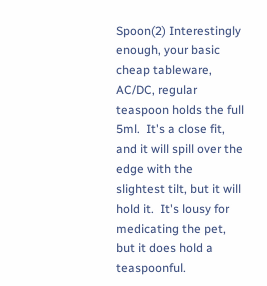Spoon(2) Interestingly enough, your basic cheap tableware, AC/DC, regular teaspoon holds the full 5ml.  It's a close fit, and it will spill over the edge with the slightest tilt, but it will hold it.  It's lousy for medicating the pet, but it does hold a teaspoonful.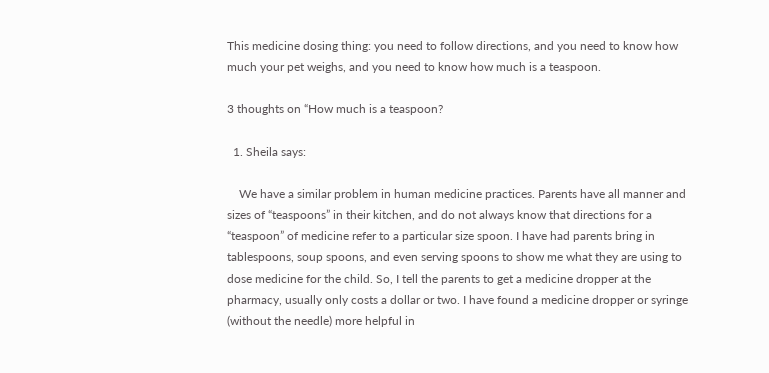This medicine dosing thing: you need to follow directions, and you need to know how much your pet weighs, and you need to know how much is a teaspoon.

3 thoughts on “How much is a teaspoon?

  1. Sheila says:

    We have a similar problem in human medicine practices. Parents have all manner and sizes of “teaspoons” in their kitchen, and do not always know that directions for a “teaspoon” of medicine refer to a particular size spoon. I have had parents bring in tablespoons, soup spoons, and even serving spoons to show me what they are using to dose medicine for the child. So, I tell the parents to get a medicine dropper at the pharmacy, usually only costs a dollar or two. I have found a medicine dropper or syringe (without the needle) more helpful in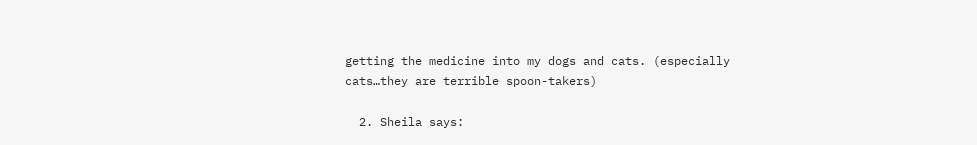getting the medicine into my dogs and cats. (especially cats…they are terrible spoon-takers)

  2. Sheila says: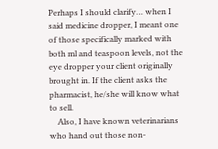Perhaps I should clarify… when I said medicine dropper, I meant one of those specifically marked with both ml and teaspoon levels, not the eye dropper your client originally brought in. If the client asks the pharmacist, he/she will know what to sell.
    Also, I have known veterinarians who hand out those non-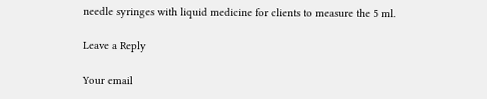needle syringes with liquid medicine for clients to measure the 5 ml.

Leave a Reply

Your email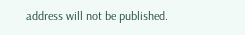address will not be published.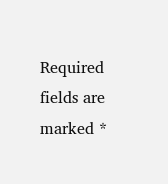Required fields are marked *